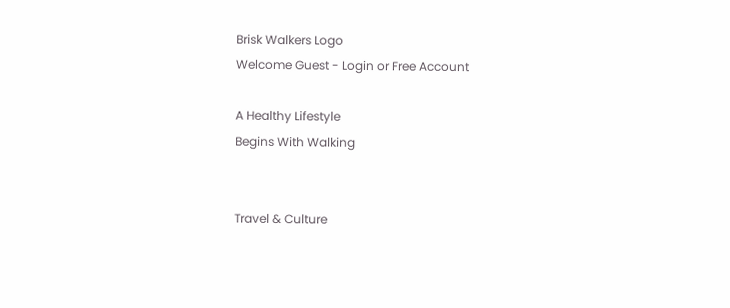Brisk Walkers Logo
Welcome Guest - Login or Free Account

A Healthy Lifestyle
Begins With Walking


Travel & Culture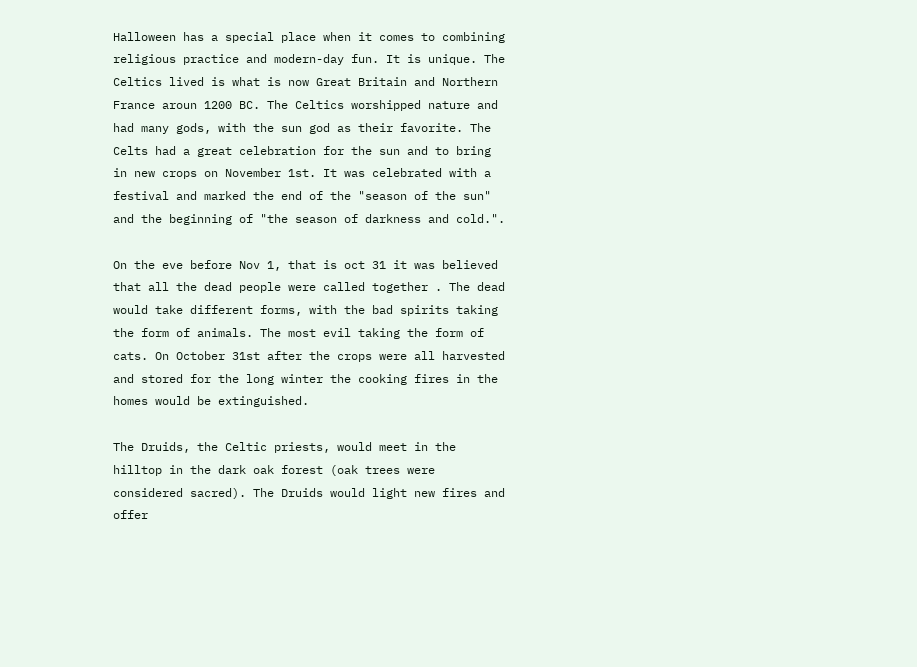Halloween has a special place when it comes to combining religious practice and modern-day fun. It is unique. The Celtics lived is what is now Great Britain and Northern France aroun 1200 BC. The Celtics worshipped nature and had many gods, with the sun god as their favorite. The Celts had a great celebration for the sun and to bring in new crops on November 1st. It was celebrated with a festival and marked the end of the "season of the sun" and the beginning of "the season of darkness and cold.".

On the eve before Nov 1, that is oct 31 it was believed that all the dead people were called together . The dead would take different forms, with the bad spirits taking the form of animals. The most evil taking the form of cats. On October 31st after the crops were all harvested and stored for the long winter the cooking fires in the homes would be extinguished.

The Druids, the Celtic priests, would meet in the hilltop in the dark oak forest (oak trees were considered sacred). The Druids would light new fires and offer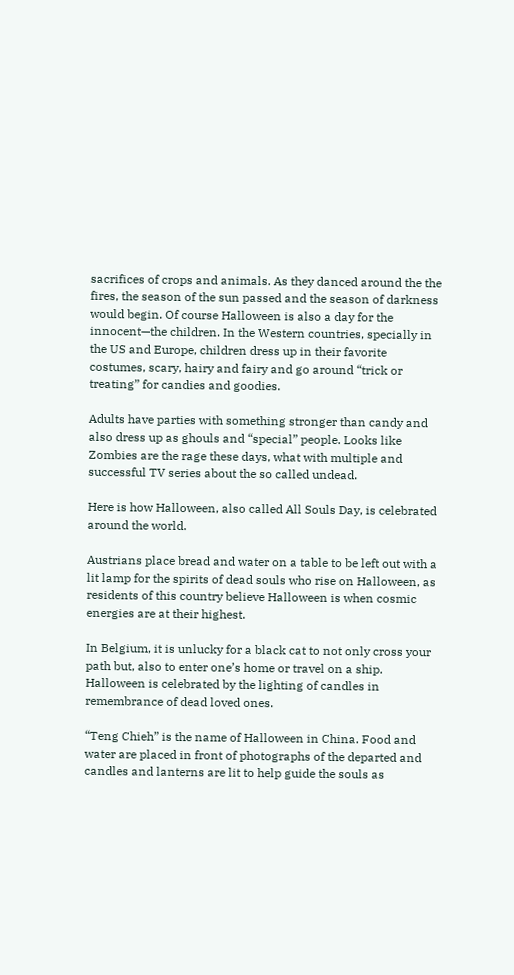sacrifices of crops and animals. As they danced around the the fires, the season of the sun passed and the season of darkness would begin. Of course Halloween is also a day for the innocent—the children. In the Western countries, specially in the US and Europe, children dress up in their favorite costumes, scary, hairy and fairy and go around “trick or treating” for candies and goodies.

Adults have parties with something stronger than candy and also dress up as ghouls and “special” people. Looks like Zombies are the rage these days, what with multiple and successful TV series about the so called undead.

Here is how Halloween, also called All Souls Day, is celebrated around the world.

Austrians place bread and water on a table to be left out with a lit lamp for the spirits of dead souls who rise on Halloween, as residents of this country believe Halloween is when cosmic energies are at their highest.

In Belgium, it is unlucky for a black cat to not only cross your path but, also to enter one’s home or travel on a ship. Halloween is celebrated by the lighting of candles in remembrance of dead loved ones.

“Teng Chieh” is the name of Halloween in China. Food and water are placed in front of photographs of the departed and candles and lanterns are lit to help guide the souls as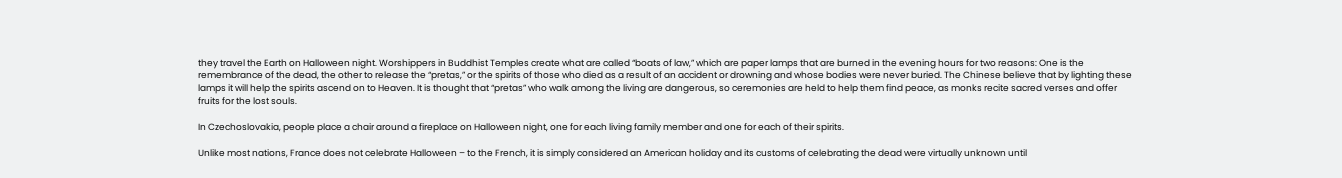they travel the Earth on Halloween night. Worshippers in Buddhist Temples create what are called “boats of law,” which are paper lamps that are burned in the evening hours for two reasons: One is the remembrance of the dead, the other to release the “pretas,” or the spirits of those who died as a result of an accident or drowning and whose bodies were never buried. The Chinese believe that by lighting these lamps it will help the spirits ascend on to Heaven. It is thought that “pretas” who walk among the living are dangerous, so ceremonies are held to help them find peace, as monks recite sacred verses and offer fruits for the lost souls.

In Czechoslovakia, people place a chair around a fireplace on Halloween night, one for each living family member and one for each of their spirits.

Unlike most nations, France does not celebrate Halloween – to the French, it is simply considered an American holiday and its customs of celebrating the dead were virtually unknown until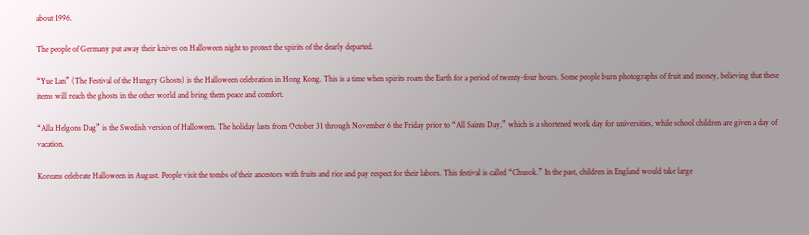about 1996.

The people of Germany put away their knives on Halloween night to protect the spirits of the dearly departed.

“Yue Lan” (The Festival of the Hungry Ghosts) is the Halloween celebration in Hong Kong. This is a time when spirits roam the Earth for a period of twenty-four hours. Some people burn photographs of fruit and money, believing that these items will reach the ghosts in the other world and bring them peace and comfort.

“Alla Helgons Dag” is the Swedish version of Halloween. The holiday lasts from October 31 through November 6 the Friday prior to “All Saints Day,” which is a shortened work day for universities, while school children are given a day of vacation.

Koreans celebrate Halloween in August. People visit the tombs of their ancestors with fruits and rice and pay respect for their labors. This festival is called “Chusok.” In the past, children in England would take large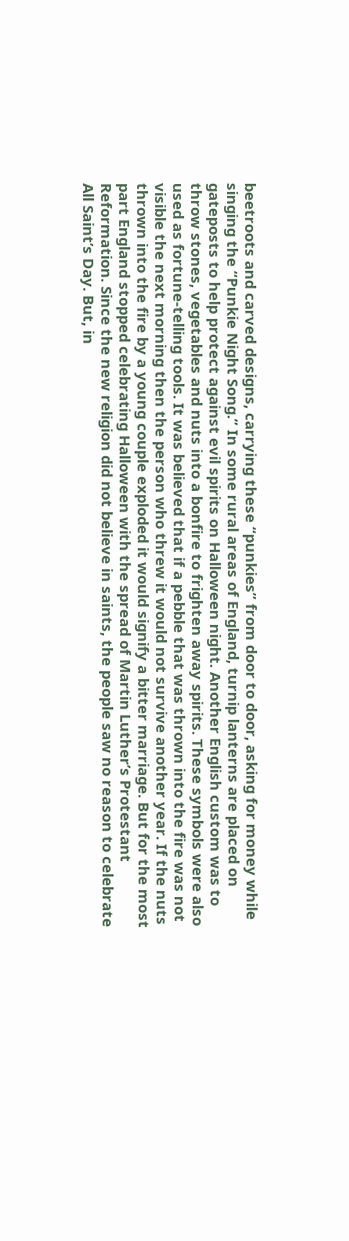beetroots and carved designs, carrying these “punkies” from door to door, asking for money while singing the “Punkie Night Song.” In some rural areas of England, turnip lanterns are placed on gateposts to help protect against evil spirits on Halloween night. Another English custom was to throw stones, vegetables and nuts into a bonfire to frighten away spirits. These symbols were also used as fortune-telling tools. It was believed that if a pebble that was thrown into the fire was not visible the next morning then the person who threw it would not survive another year. If the nuts thrown into the fire by a young couple exploded it would signify a bitter marriage. But for the most part England stopped celebrating Halloween with the spread of Martin Luther’s Protestant Reformation. Since the new religion did not believe in saints, the people saw no reason to celebrate All Saint’s Day. But, in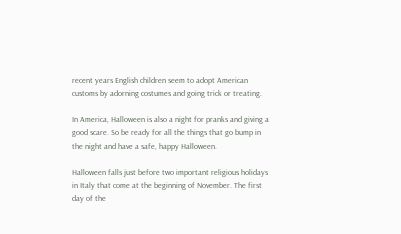recent years English children seem to adopt American customs by adorning costumes and going trick or treating.

In America, Halloween is also a night for pranks and giving a good scare. So be ready for all the things that go bump in the night and have a safe, happy Halloween.

Halloween falls just before two important religious holidays in Italy that come at the beginning of November. The first day of the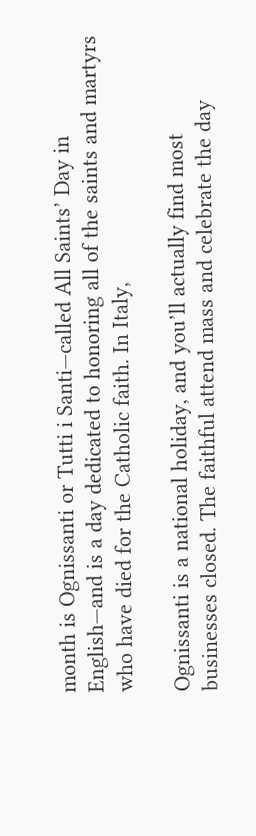month is Ognissanti or Tutti i Santi—called All Saints’ Day in English—and is a day dedicated to honoring all of the saints and martyrs who have died for the Catholic faith. In Italy,

Ognissanti is a national holiday, and you’ll actually find most businesses closed. The faithful attend mass and celebrate the day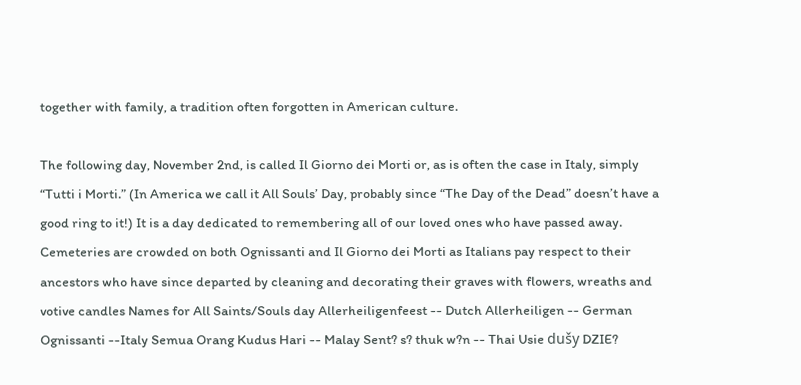together with family, a tradition often forgotten in American culture.

The following day, November 2nd, is called Il Giorno dei Morti or, as is often the case in Italy, simply “Tutti i Morti.” (In America we call it All Souls’ Day, probably since “The Day of the Dead” doesn’t have a good ring to it!) It is a day dedicated to remembering all of our loved ones who have passed away. Cemeteries are crowded on both Ognissanti and Il Giorno dei Morti as Italians pay respect to their ancestors who have since departed by cleaning and decorating their graves with flowers, wreaths and votive candles Names for All Saints/Souls day Allerheiligenfeest -- Dutch Allerheiligen -- German Ognissanti --Italy Semua Orang Kudus Hari -- Malay Sent? s? thuk w?n -- Thai Usie dušy DZIE?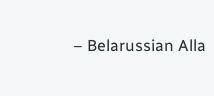– Belarussian Alla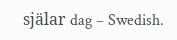själar dag – Swedish.